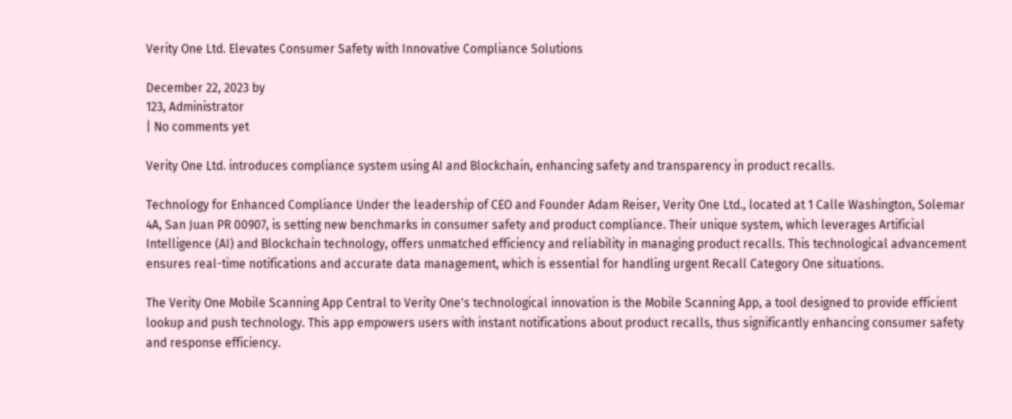Verity One Ltd. Elevates Consumer Safety with Innovative Compliance Solutions

December 22, 2023 by
123, Administrator
| No comments yet

Verity One Ltd. introduces compliance system using AI and Blockchain, enhancing safety and transparency in product recalls.

Technology for Enhanced Compliance Under the leadership of CEO and Founder Adam Reiser, Verity One Ltd., located at 1 Calle Washington, Solemar 4A, San Juan PR 00907, is setting new benchmarks in consumer safety and product compliance. Their unique system, which leverages Artificial Intelligence (AI) and Blockchain technology, offers unmatched efficiency and reliability in managing product recalls. This technological advancement ensures real-time notifications and accurate data management, which is essential for handling urgent Recall Category One situations.

The Verity One Mobile Scanning App Central to Verity One's technological innovation is the Mobile Scanning App, a tool designed to provide efficient lookup and push technology. This app empowers users with instant notifications about product recalls, thus significantly enhancing consumer safety and response efficiency.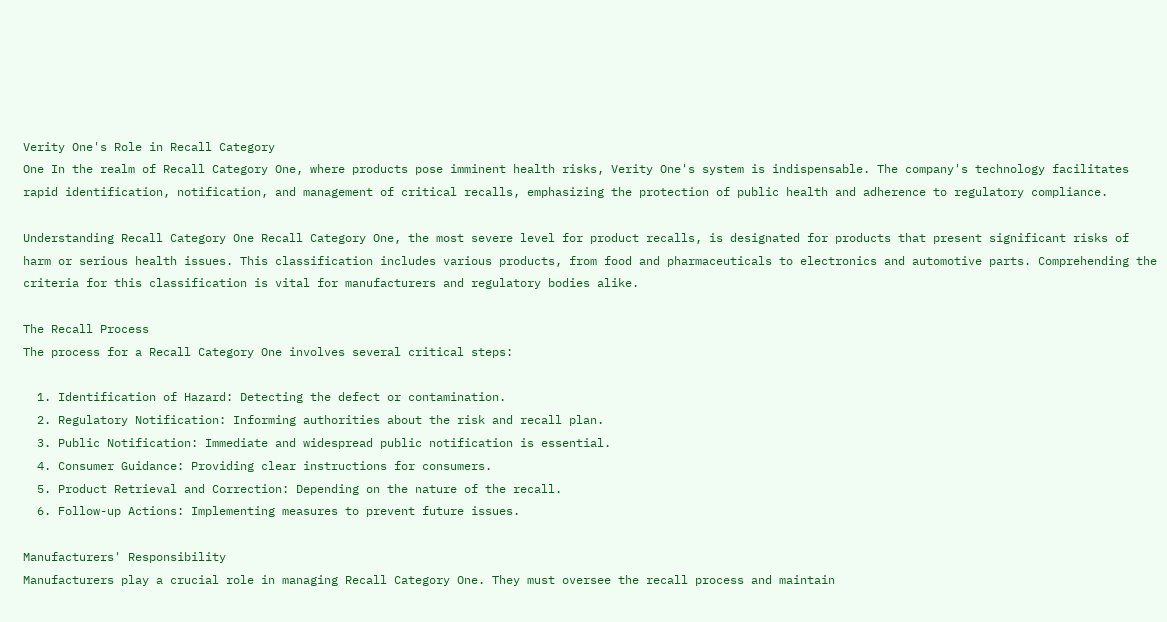Verity One's Role in Recall Category
One In the realm of Recall Category One, where products pose imminent health risks, Verity One's system is indispensable. The company's technology facilitates rapid identification, notification, and management of critical recalls, emphasizing the protection of public health and adherence to regulatory compliance.

Understanding Recall Category One Recall Category One, the most severe level for product recalls, is designated for products that present significant risks of harm or serious health issues. This classification includes various products, from food and pharmaceuticals to electronics and automotive parts. Comprehending the criteria for this classification is vital for manufacturers and regulatory bodies alike.

The Recall Process
The process for a Recall Category One involves several critical steps:

  1. Identification of Hazard: Detecting the defect or contamination.
  2. Regulatory Notification: Informing authorities about the risk and recall plan.
  3. Public Notification: Immediate and widespread public notification is essential.
  4. Consumer Guidance: Providing clear instructions for consumers.
  5. Product Retrieval and Correction: Depending on the nature of the recall.
  6. Follow-up Actions: Implementing measures to prevent future issues.

Manufacturers' Responsibility
Manufacturers play a crucial role in managing Recall Category One. They must oversee the recall process and maintain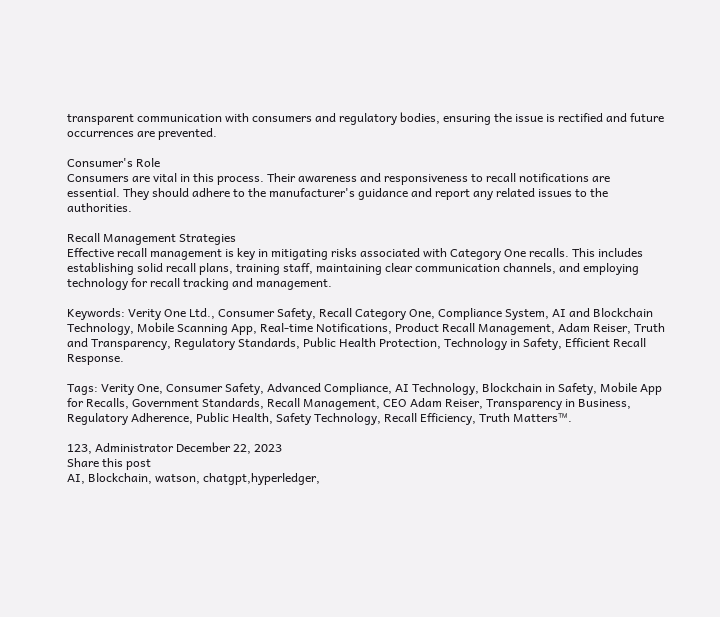transparent communication with consumers and regulatory bodies, ensuring the issue is rectified and future occurrences are prevented.

Consumer's Role
Consumers are vital in this process. Their awareness and responsiveness to recall notifications are essential. They should adhere to the manufacturer's guidance and report any related issues to the authorities.

Recall Management Strategies
Effective recall management is key in mitigating risks associated with Category One recalls. This includes establishing solid recall plans, training staff, maintaining clear communication channels, and employing technology for recall tracking and management.

Keywords: Verity One Ltd., Consumer Safety, Recall Category One, Compliance System, AI and Blockchain Technology, Mobile Scanning App, Real-time Notifications, Product Recall Management, Adam Reiser, Truth and Transparency, Regulatory Standards, Public Health Protection, Technology in Safety, Efficient Recall Response.

Tags: Verity One, Consumer Safety, Advanced Compliance, AI Technology, Blockchain in Safety, Mobile App for Recalls, Government Standards, Recall Management, CEO Adam Reiser, Transparency in Business, Regulatory Adherence, Public Health, Safety Technology, Recall Efficiency, Truth Matters™.

123, Administrator December 22, 2023
Share this post
AI, Blockchain, watson, chatgpt,hyperledger,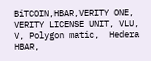BiTCOIN,HBAR,VERITY ONE, VERITY LICENSE UNIT, VLU, V, Polygon matic,  Hedera HBAR,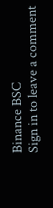Binance BSC
Sign in to leave a comment